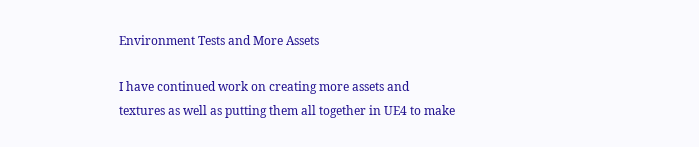Environment Tests and More Assets

I have continued work on creating more assets and textures as well as putting them all together in UE4 to make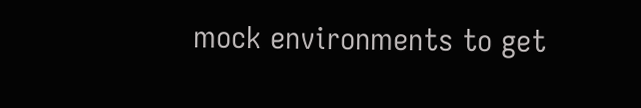mock environments to get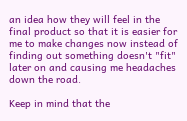an idea how they will feel in the final product so that it is easier for me to make changes now instead of finding out something doesn't "fit" later on and causing me headaches down the road.

Keep in mind that the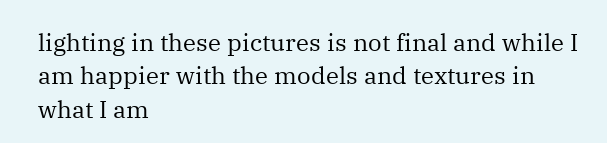lighting in these pictures is not final and while I am happier with the models and textures in what I am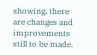showing, there are changes and improvements still to be made.